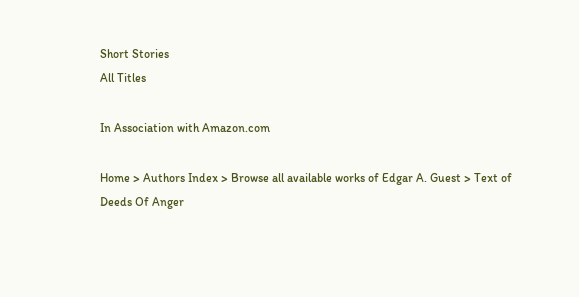Short Stories
All Titles

In Association with Amazon.com

Home > Authors Index > Browse all available works of Edgar A. Guest > Text of Deeds Of Anger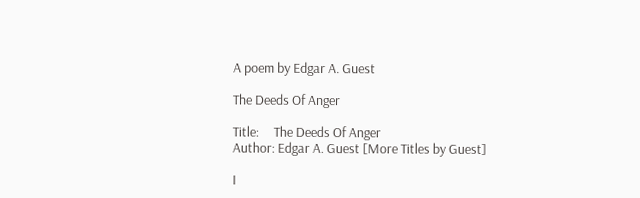A poem by Edgar A. Guest

The Deeds Of Anger

Title:     The Deeds Of Anger
Author: Edgar A. Guest [More Titles by Guest]

I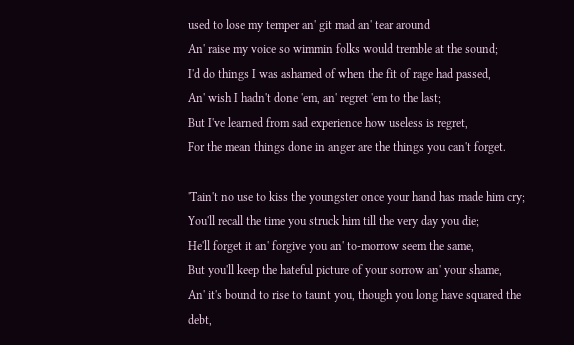used to lose my temper an' git mad an' tear around
An' raise my voice so wimmin folks would tremble at the sound;
I'd do things I was ashamed of when the fit of rage had passed,
An' wish I hadn't done 'em, an' regret 'em to the last;
But I've learned from sad experience how useless is regret,
For the mean things done in anger are the things you can't forget.

'Tain't no use to kiss the youngster once your hand has made him cry;
You'll recall the time you struck him till the very day you die;
He'll forget it an' forgive you an' to-morrow seem the same,
But you'll keep the hateful picture of your sorrow an' your shame,
An' it's bound to rise to taunt you, though you long have squared the debt,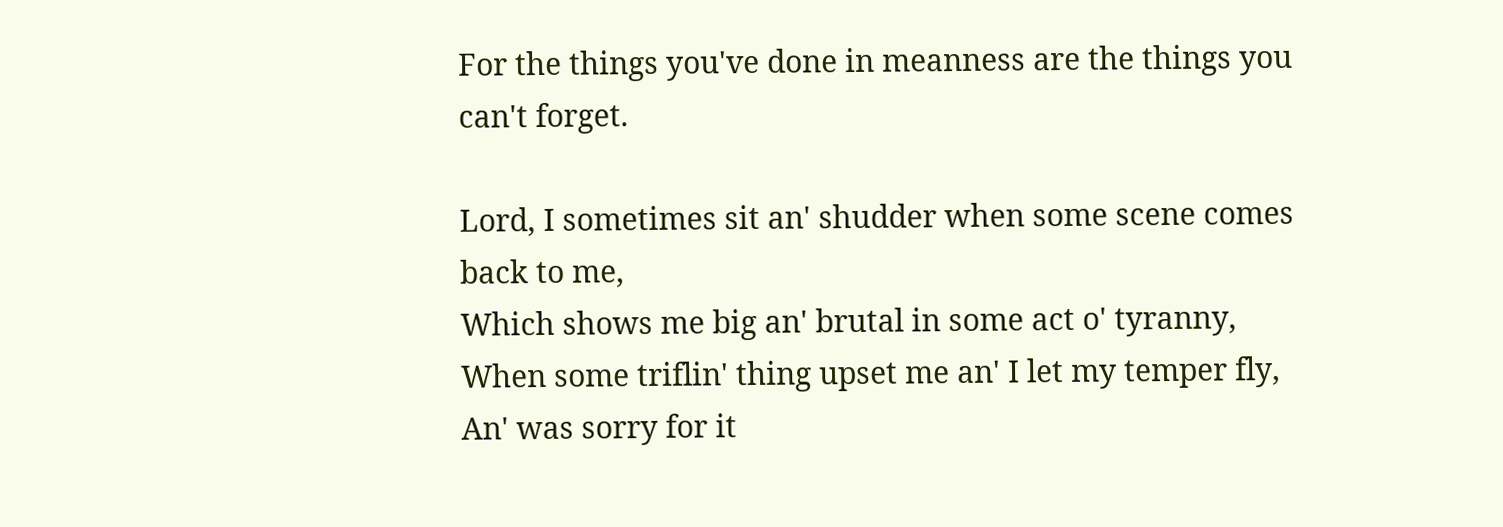For the things you've done in meanness are the things you can't forget.

Lord, I sometimes sit an' shudder when some scene comes back to me,
Which shows me big an' brutal in some act o' tyranny,
When some triflin' thing upset me an' I let my temper fly,
An' was sorry for it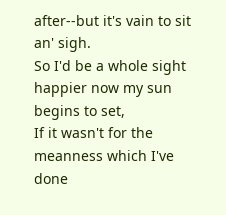after--but it's vain to sit an' sigh.
So I'd be a whole sight happier now my sun begins to set,
If it wasn't for the meanness which I've done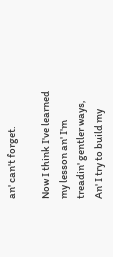an' can't forget.

Now I think I've learned my lesson an' I'm treadin' gentler ways,
An' I try to build my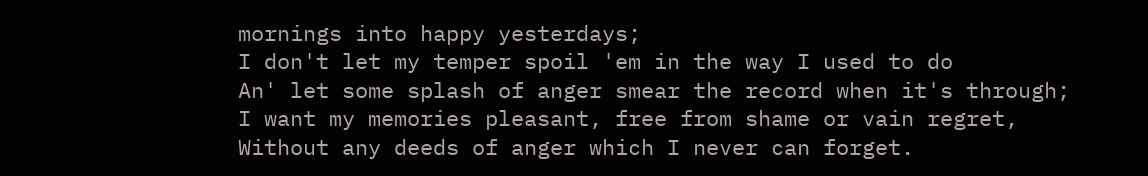mornings into happy yesterdays;
I don't let my temper spoil 'em in the way I used to do
An' let some splash of anger smear the record when it's through;
I want my memories pleasant, free from shame or vain regret,
Without any deeds of anger which I never can forget.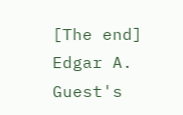[The end]
Edgar A. Guest's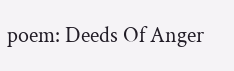poem: Deeds Of Anger